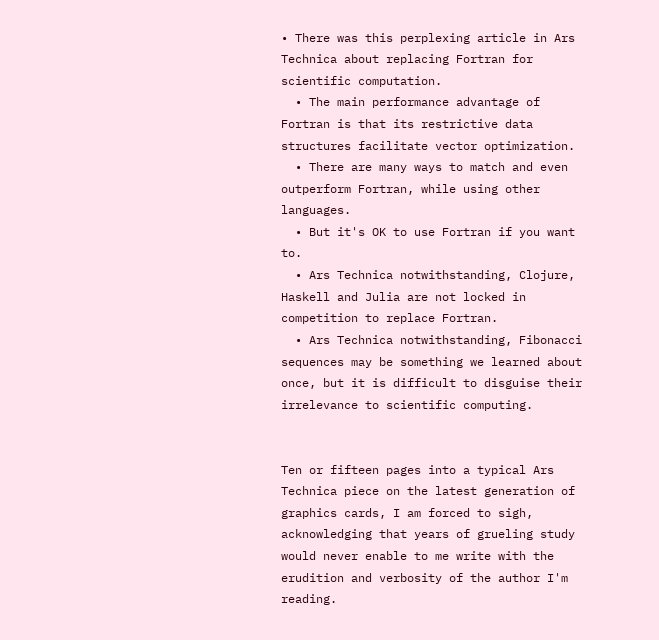• There was this perplexing article in Ars Technica about replacing Fortran for scientific computation.
  • The main performance advantage of Fortran is that its restrictive data structures facilitate vector optimization.
  • There are many ways to match and even outperform Fortran, while using other languages.
  • But it's OK to use Fortran if you want to.
  • Ars Technica notwithstanding, Clojure, Haskell and Julia are not locked in competition to replace Fortran.
  • Ars Technica notwithstanding, Fibonacci sequences may be something we learned about once, but it is difficult to disguise their irrelevance to scientific computing.


Ten or fifteen pages into a typical Ars Technica piece on the latest generation of graphics cards, I am forced to sigh, acknowledging that years of grueling study would never enable to me write with the erudition and verbosity of the author I'm reading.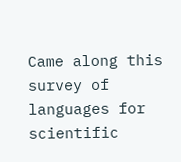Came along this survey of languages for scientific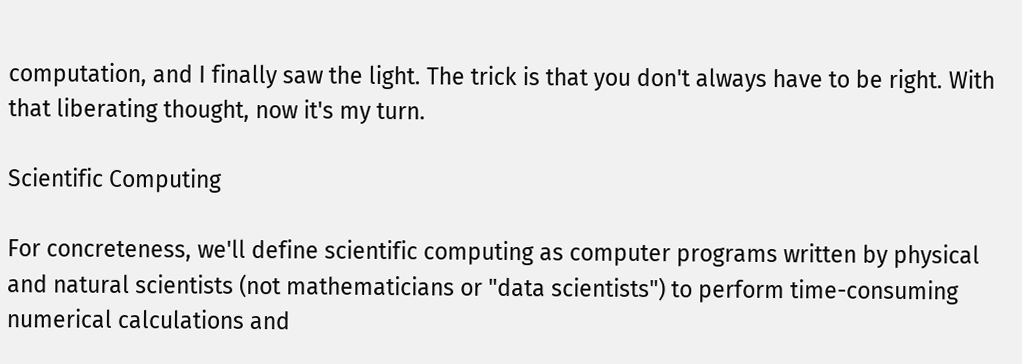computation, and I finally saw the light. The trick is that you don't always have to be right. With that liberating thought, now it's my turn.

Scientific Computing

For concreteness, we'll define scientific computing as computer programs written by physical and natural scientists (not mathematicians or "data scientists") to perform time-consuming numerical calculations and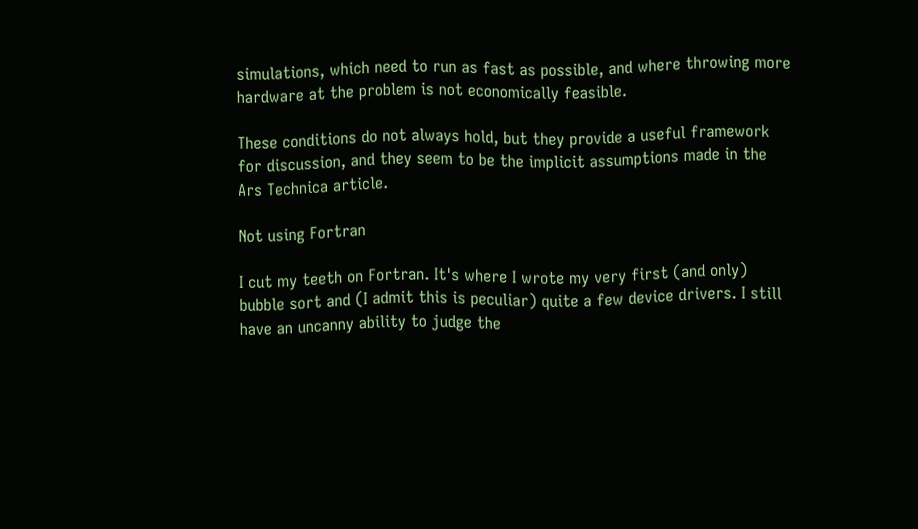simulations, which need to run as fast as possible, and where throwing more hardware at the problem is not economically feasible.

These conditions do not always hold, but they provide a useful framework for discussion, and they seem to be the implicit assumptions made in the Ars Technica article.

Not using Fortran

I cut my teeth on Fortran. It's where I wrote my very first (and only) bubble sort and (I admit this is peculiar) quite a few device drivers. I still have an uncanny ability to judge the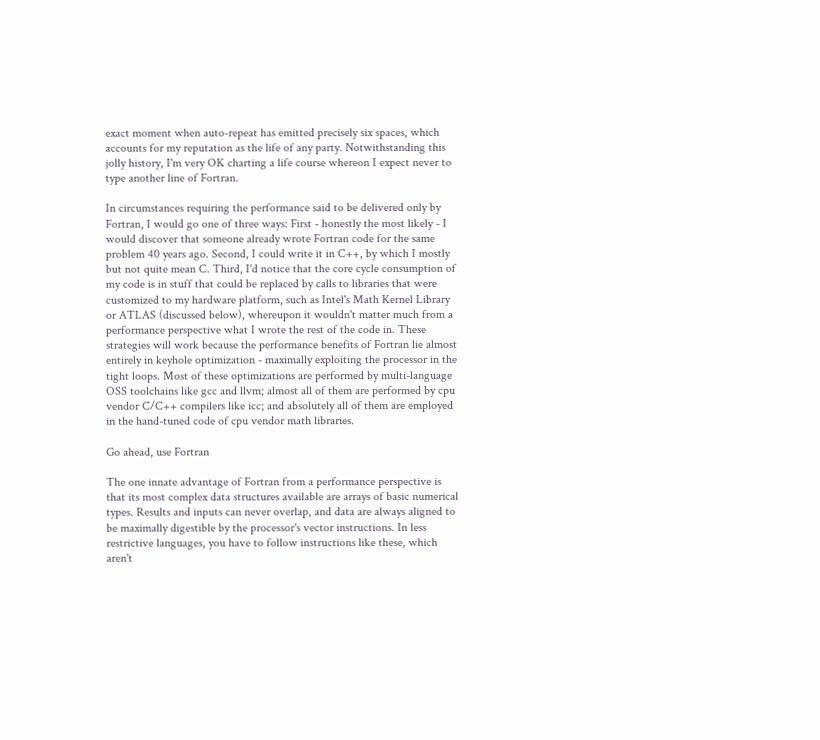exact moment when auto-repeat has emitted precisely six spaces, which accounts for my reputation as the life of any party. Notwithstanding this jolly history, I'm very OK charting a life course whereon I expect never to type another line of Fortran.

In circumstances requiring the performance said to be delivered only by Fortran, I would go one of three ways: First - honestly the most likely - I would discover that someone already wrote Fortran code for the same problem 40 years ago. Second, I could write it in C++, by which I mostly but not quite mean C. Third, I'd notice that the core cycle consumption of my code is in stuff that could be replaced by calls to libraries that were customized to my hardware platform, such as Intel's Math Kernel Library or ATLAS (discussed below), whereupon it wouldn't matter much from a performance perspective what I wrote the rest of the code in. These strategies will work because the performance benefits of Fortran lie almost entirely in keyhole optimization - maximally exploiting the processor in the tight loops. Most of these optimizations are performed by multi-language OSS toolchains like gcc and llvm; almost all of them are performed by cpu vendor C/C++ compilers like icc; and absolutely all of them are employed in the hand-tuned code of cpu vendor math libraries.

Go ahead, use Fortran

The one innate advantage of Fortran from a performance perspective is that its most complex data structures available are arrays of basic numerical types. Results and inputs can never overlap, and data are always aligned to be maximally digestible by the processor's vector instructions. In less restrictive languages, you have to follow instructions like these, which aren't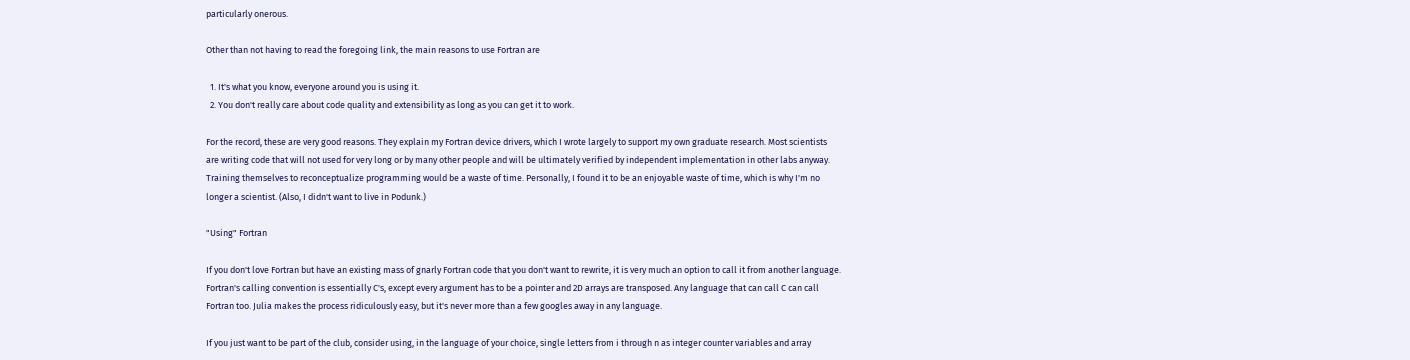particularly onerous.

Other than not having to read the foregoing link, the main reasons to use Fortran are

  1. It's what you know, everyone around you is using it.
  2. You don't really care about code quality and extensibility as long as you can get it to work.

For the record, these are very good reasons. They explain my Fortran device drivers, which I wrote largely to support my own graduate research. Most scientists are writing code that will not used for very long or by many other people and will be ultimately verified by independent implementation in other labs anyway. Training themselves to reconceptualize programming would be a waste of time. Personally, I found it to be an enjoyable waste of time, which is why I'm no longer a scientist. (Also, I didn't want to live in Podunk.)

"Using" Fortran

If you don't love Fortran but have an existing mass of gnarly Fortran code that you don't want to rewrite, it is very much an option to call it from another language. Fortran's calling convention is essentially C's, except every argument has to be a pointer and 2D arrays are transposed. Any language that can call C can call Fortran too. Julia makes the process ridiculously easy, but it's never more than a few googles away in any language.

If you just want to be part of the club, consider using, in the language of your choice, single letters from i through n as integer counter variables and array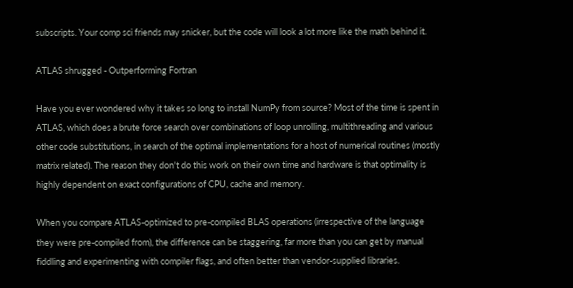subscripts. Your comp sci friends may snicker, but the code will look a lot more like the math behind it.

ATLAS shrugged - Outperforming Fortran

Have you ever wondered why it takes so long to install NumPy from source? Most of the time is spent in ATLAS, which does a brute force search over combinations of loop unrolling, multithreading and various other code substitutions, in search of the optimal implementations for a host of numerical routines (mostly matrix related). The reason they don't do this work on their own time and hardware is that optimality is highly dependent on exact configurations of CPU, cache and memory.

When you compare ATLAS-optimized to pre-compiled BLAS operations (irrespective of the language they were pre-compiled from), the difference can be staggering, far more than you can get by manual fiddling and experimenting with compiler flags, and often better than vendor-supplied libraries.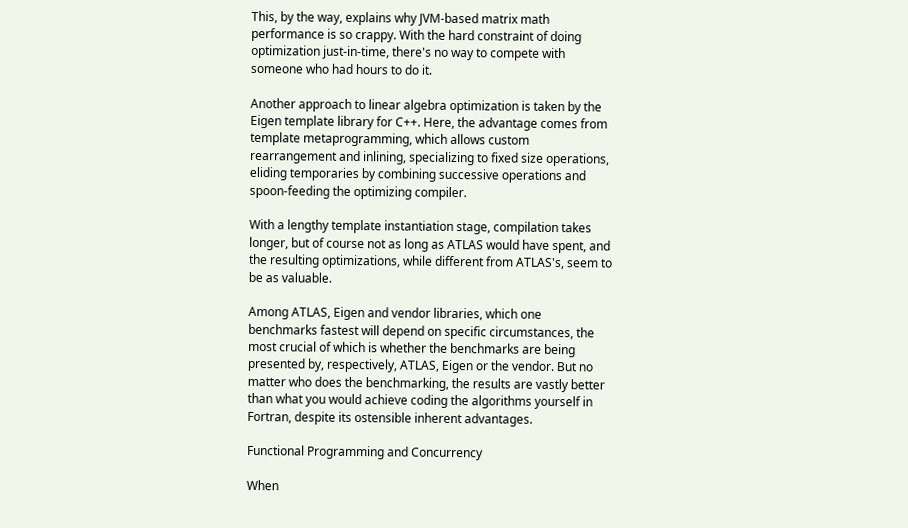This, by the way, explains why JVM-based matrix math performance is so crappy. With the hard constraint of doing optimization just-in-time, there's no way to compete with someone who had hours to do it.

Another approach to linear algebra optimization is taken by the Eigen template library for C++. Here, the advantage comes from template metaprogramming, which allows custom rearrangement and inlining, specializing to fixed size operations, eliding temporaries by combining successive operations and spoon-feeding the optimizing compiler.

With a lengthy template instantiation stage, compilation takes longer, but of course not as long as ATLAS would have spent, and the resulting optimizations, while different from ATLAS's, seem to be as valuable.

Among ATLAS, Eigen and vendor libraries, which one benchmarks fastest will depend on specific circumstances, the most crucial of which is whether the benchmarks are being presented by, respectively, ATLAS, Eigen or the vendor. But no matter who does the benchmarking, the results are vastly better than what you would achieve coding the algorithms yourself in Fortran, despite its ostensible inherent advantages.

Functional Programming and Concurrency

When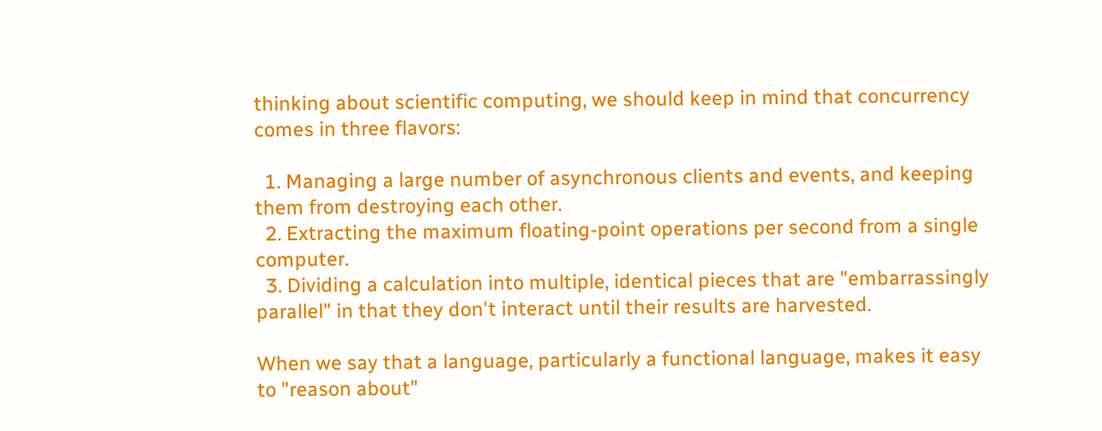thinking about scientific computing, we should keep in mind that concurrency comes in three flavors:

  1. Managing a large number of asynchronous clients and events, and keeping them from destroying each other.
  2. Extracting the maximum floating-point operations per second from a single computer.
  3. Dividing a calculation into multiple, identical pieces that are "embarrassingly parallel" in that they don't interact until their results are harvested.

When we say that a language, particularly a functional language, makes it easy to "reason about"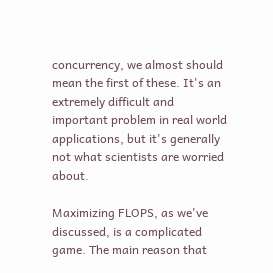concurrency, we almost should mean the first of these. It's an extremely difficult and important problem in real world applications, but it's generally not what scientists are worried about.

Maximizing FLOPS, as we've discussed, is a complicated game. The main reason that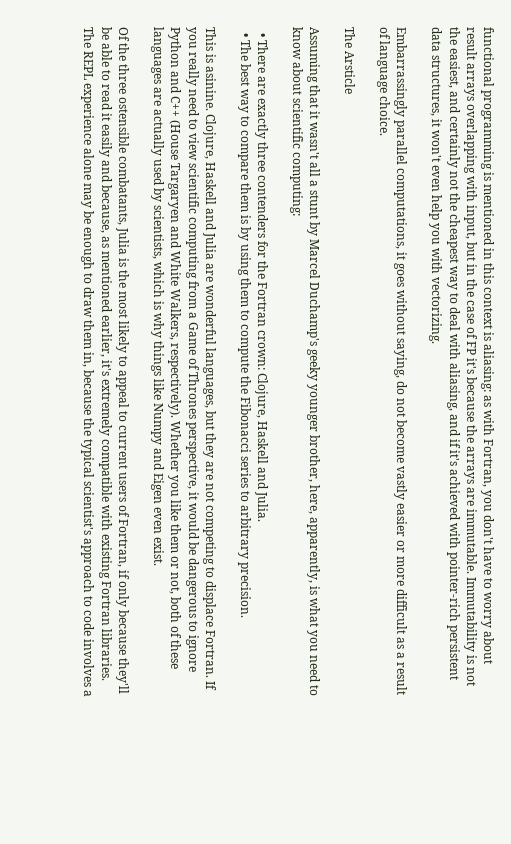functional programming is mentioned in this context is aliasing: as with Fortran, you don't have to worry about result arrays overlapping with input, but in the case of FP it's because the arrays are immutable. Immutability is not the easiest, and certainly not the cheapest way to deal with aliasing, and if it's achieved with pointer-rich persistent data structures, it won't even help you with vectorizing.

Embarrassingly parallel computations, it goes without saying, do not become vastly easier or more difficult as a result of language choice.

The Arsticle

Assuming that it wasn't all a stunt by Marcel Duchamp's geeky younger brother, here, apparently, is what you need to know about scientific computing:

  • There are exactly three contenders for the Fortran crown: Clojure, Haskell and Julia.
  • The best way to compare them is by using them to compute the Fibonacci series to arbitrary precision.

This is asinine. Clojure, Haskell and Julia are wonderful languages, but they are not competing to displace Fortran. If you really need to view scientific computing from a Game of Thrones perspective, it would be dangerous to ignore Python and C++ (House Targaryen and White Walkers, respectively). Whether you like them or not, both of these languages are actually used by scientists, which is why things like Numpy and Eigen even exist.

Of the three ostensible combatants, Julia is the most likely to appeal to current users of Fortran, if only because they'll be able to read it easily and because, as mentioned earlier, it's extremely compatible with existing Fortran libraries. The REPL experience alone may be enough to draw them in, because the typical scientist's approach to code involves a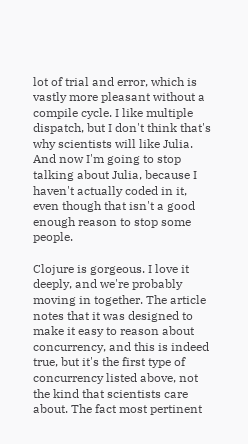lot of trial and error, which is vastly more pleasant without a compile cycle. I like multiple dispatch, but I don't think that's why scientists will like Julia. And now I'm going to stop talking about Julia, because I haven't actually coded in it, even though that isn't a good enough reason to stop some people.

Clojure is gorgeous. I love it deeply, and we're probably moving in together. The article notes that it was designed to make it easy to reason about concurrency, and this is indeed true, but it's the first type of concurrency listed above, not the kind that scientists care about. The fact most pertinent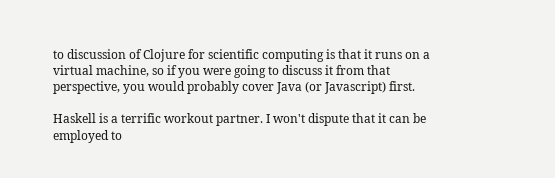to discussion of Clojure for scientific computing is that it runs on a virtual machine, so if you were going to discuss it from that perspective, you would probably cover Java (or Javascript) first.

Haskell is a terrific workout partner. I won't dispute that it can be employed to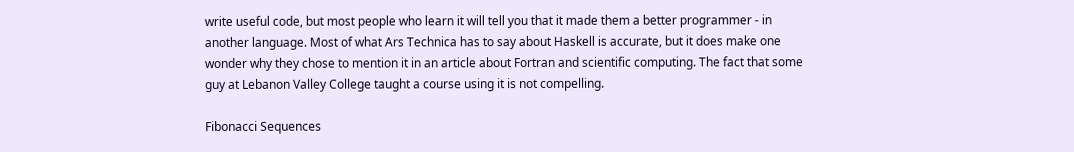write useful code, but most people who learn it will tell you that it made them a better programmer - in another language. Most of what Ars Technica has to say about Haskell is accurate, but it does make one wonder why they chose to mention it in an article about Fortran and scientific computing. The fact that some guy at Lebanon Valley College taught a course using it is not compelling.

Fibonacci Sequences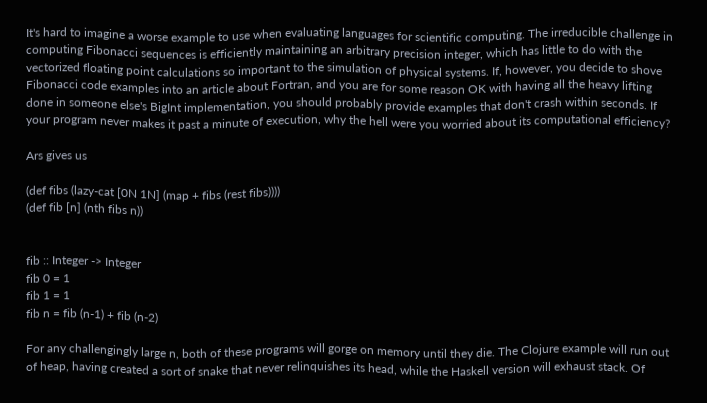It's hard to imagine a worse example to use when evaluating languages for scientific computing. The irreducible challenge in computing Fibonacci sequences is efficiently maintaining an arbitrary precision integer, which has little to do with the vectorized floating point calculations so important to the simulation of physical systems. If, however, you decide to shove Fibonacci code examples into an article about Fortran, and you are for some reason OK with having all the heavy lifting done in someone else's BigInt implementation, you should probably provide examples that don't crash within seconds. If your program never makes it past a minute of execution, why the hell were you worried about its computational efficiency?

Ars gives us

(def fibs (lazy-cat [0N 1N] (map + fibs (rest fibs))))
(def fib [n] (nth fibs n))


fib :: Integer -> Integer
fib 0 = 1
fib 1 = 1
fib n = fib (n-1) + fib (n-2)

For any challengingly large n, both of these programs will gorge on memory until they die. The Clojure example will run out of heap, having created a sort of snake that never relinquishes its head, while the Haskell version will exhaust stack. Of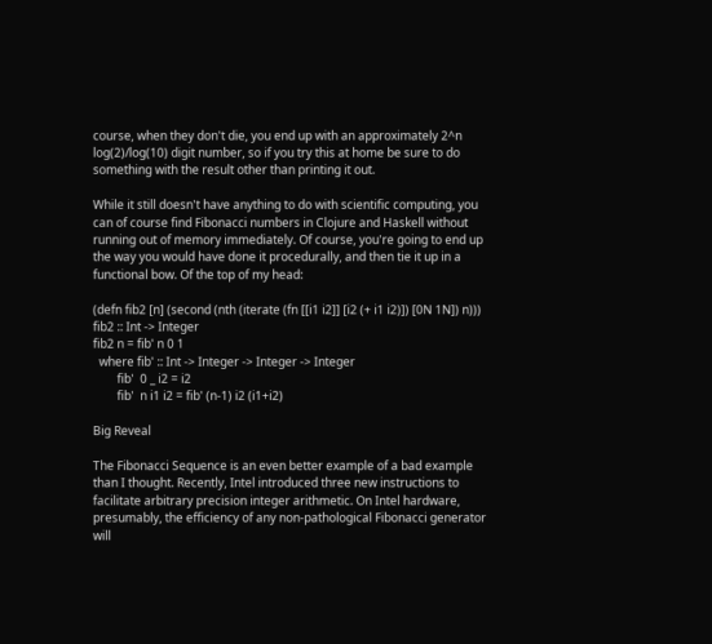course, when they don't die, you end up with an approximately 2^n log(2)/log(10) digit number, so if you try this at home be sure to do something with the result other than printing it out.

While it still doesn't have anything to do with scientific computing, you can of course find Fibonacci numbers in Clojure and Haskell without running out of memory immediately. Of course, you're going to end up the way you would have done it procedurally, and then tie it up in a functional bow. Of the top of my head:

(defn fib2 [n] (second (nth (iterate (fn [[i1 i2]] [i2 (+ i1 i2)]) [0N 1N]) n)))
fib2 :: Int -> Integer
fib2 n = fib' n 0 1
  where fib' :: Int -> Integer -> Integer -> Integer
        fib'  0 _ i2 = i2
        fib'  n i1 i2 = fib' (n-1) i2 (i1+i2)

Big Reveal

The Fibonacci Sequence is an even better example of a bad example than I thought. Recently, Intel introduced three new instructions to facilitate arbitrary precision integer arithmetic. On Intel hardware, presumably, the efficiency of any non-pathological Fibonacci generator will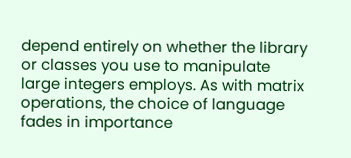depend entirely on whether the library or classes you use to manipulate large integers employs. As with matrix operations, the choice of language fades in importance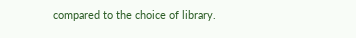compared to the choice of library.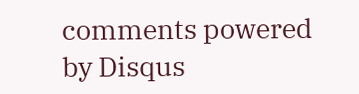comments powered by Disqus